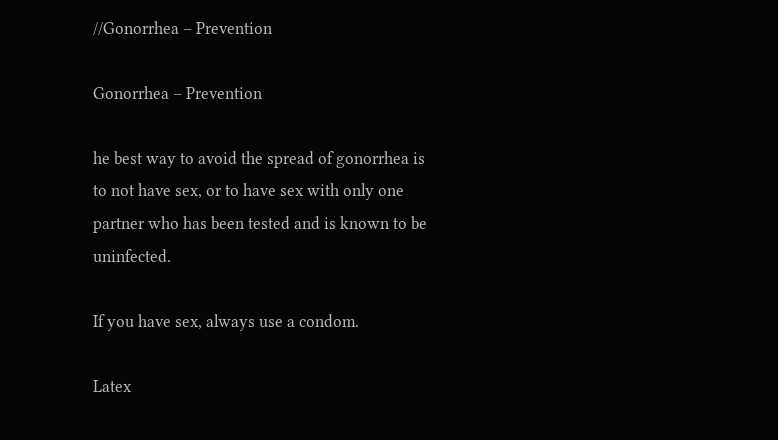//Gonorrhea – Prevention

Gonorrhea – Prevention

he best way to avoid the spread of gonorrhea is to not have sex, or to have sex with only one partner who has been tested and is known to be uninfected.

If you have sex, always use a condom.

Latex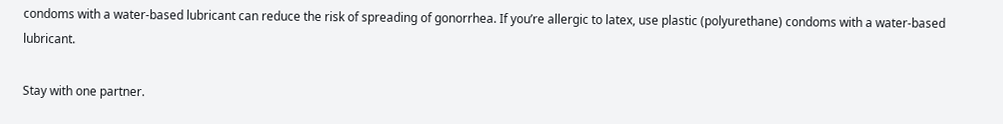condoms with a water-based lubricant can reduce the risk of spreading of gonorrhea. If you’re allergic to latex, use plastic (polyurethane) condoms with a water-based lubricant.

Stay with one partner.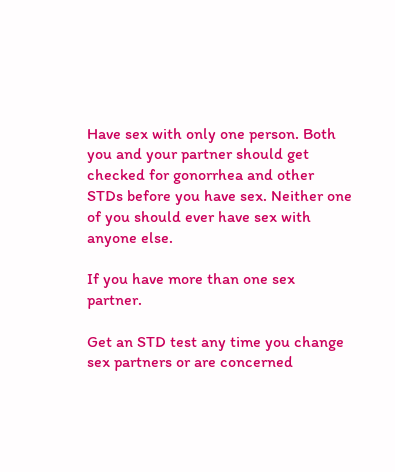Have sex with only one person. Both you and your partner should get checked for gonorrhea and other STDs before you have sex. Neither one of you should ever have sex with anyone else.

If you have more than one sex partner.

Get an STD test any time you change sex partners or are concerned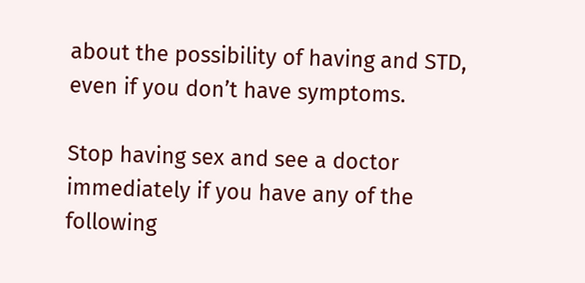about the possibility of having and STD, even if you don’t have symptoms.

Stop having sex and see a doctor immediately if you have any of the following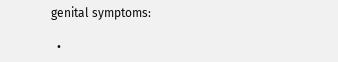genital symptoms:

  •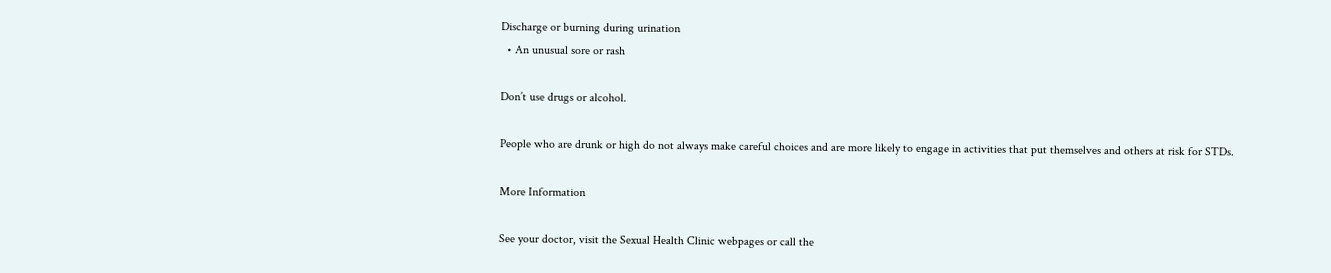Discharge or burning during urination
  • An unusual sore or rash

Don’t use drugs or alcohol.

People who are drunk or high do not always make careful choices and are more likely to engage in activities that put themselves and others at risk for STDs.

More Information

See your doctor, visit the Sexual Health Clinic webpages or call the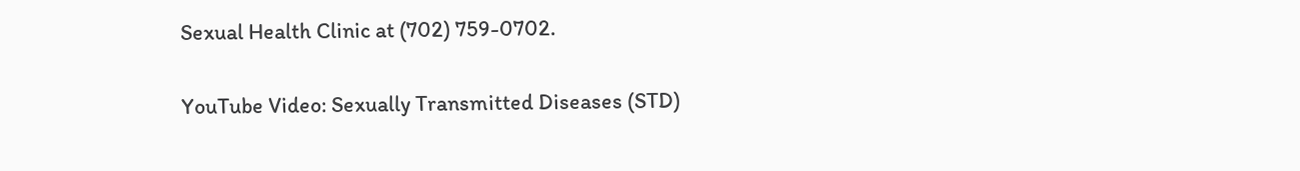Sexual Health Clinic at (702) 759-0702.

YouTube Video: Sexually Transmitted Diseases (STD)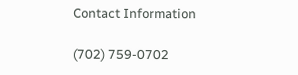Contact Information

(702) 759-0702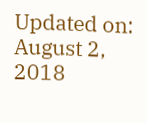Updated on: August 2, 2018